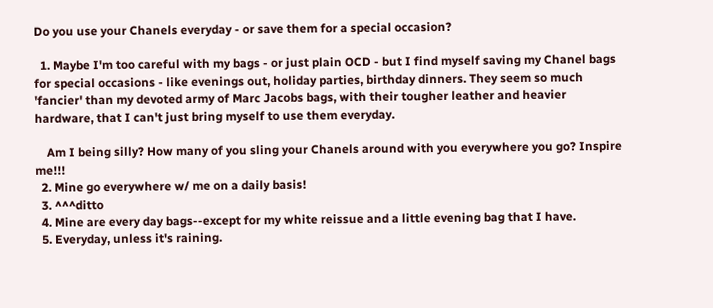Do you use your Chanels everyday - or save them for a special occasion?

  1. Maybe I'm too careful with my bags - or just plain OCD - but I find myself saving my Chanel bags for special occasions - like evenings out, holiday parties, birthday dinners. They seem so much 'fancier' than my devoted army of Marc Jacobs bags, with their tougher leather and heavier hardware, that I can't just bring myself to use them everyday.

    Am I being silly? How many of you sling your Chanels around with you everywhere you go? Inspire me!!!
  2. Mine go everywhere w/ me on a daily basis!
  3. ^^^ditto
  4. Mine are every day bags--except for my white reissue and a little evening bag that I have.
  5. Everyday, unless it's raining.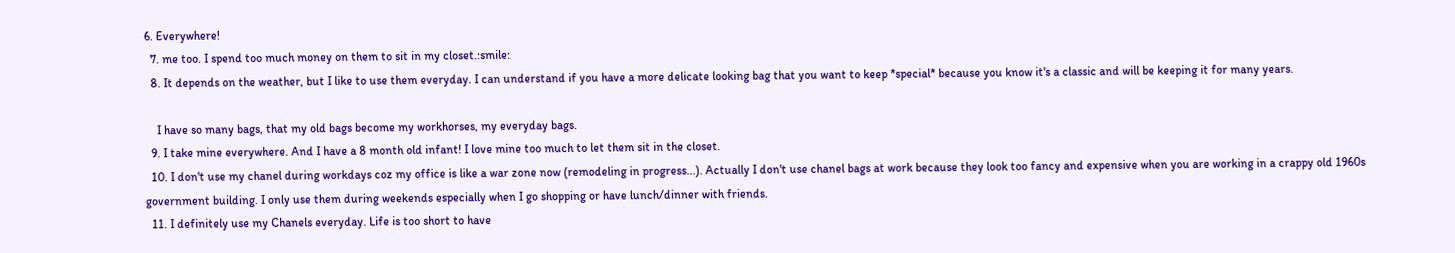6. Everywhere!
  7. me too. I spend too much money on them to sit in my closet.:smile:
  8. It depends on the weather, but I like to use them everyday. I can understand if you have a more delicate looking bag that you want to keep *special* because you know it's a classic and will be keeping it for many years.

    I have so many bags, that my old bags become my workhorses, my everyday bags.
  9. I take mine everywhere. And I have a 8 month old infant! I love mine too much to let them sit in the closet.
  10. I don't use my chanel during workdays coz my office is like a war zone now (remodeling in progress...). Actually I don't use chanel bags at work because they look too fancy and expensive when you are working in a crappy old 1960s government building. I only use them during weekends especially when I go shopping or have lunch/dinner with friends.
  11. I definitely use my Chanels everyday. Life is too short to have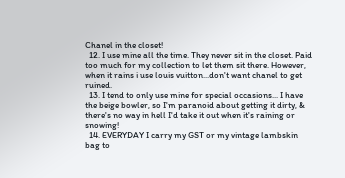Chanel in the closet!
  12. I use mine all the time. They never sit in the closet. Paid too much for my collection to let them sit there. However, when it rains i use louis vuitton...don't want chanel to get ruined.
  13. I tend to only use mine for special occasions... I have the beige bowler, so I'm paranoid about getting it dirty, & there's no way in hell I'd take it out when it's raining or snowing!
  14. EVERYDAY I carry my GST or my vintage lambskin bag to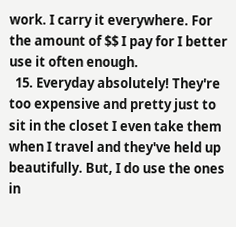work. I carry it everywhere. For the amount of $$ I pay for I better use it often enough.
  15. Everyday absolutely! They're too expensive and pretty just to sit in the closet I even take them when I travel and they've held up beautifully. But, I do use the ones in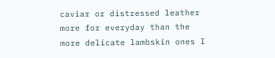caviar or distressed leather more for everyday than the more delicate lambskin ones I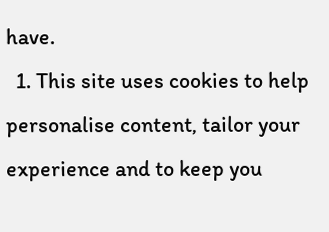have.
  1. This site uses cookies to help personalise content, tailor your experience and to keep you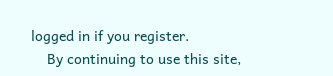logged in if you register.
    By continuing to use this site,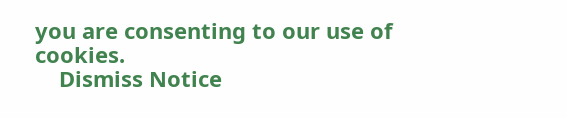you are consenting to our use of cookies.
    Dismiss Notice